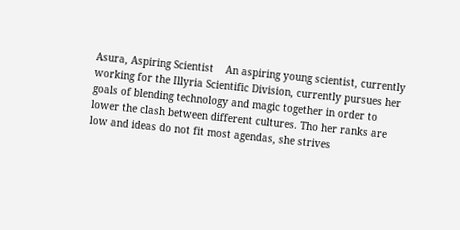Asura, Aspiring Scientist    An aspiring young scientist, currently working for the Illyria Scientific Division, currently pursues her goals of blending technology and magic together in order to lower the clash between different cultures. Tho her ranks are low and ideas do not fit most agendas, she strives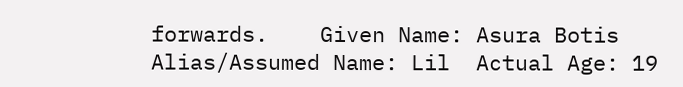forwards.    Given Name: Asura Botis Alias/Assumed Name: Lil  Actual Age: 19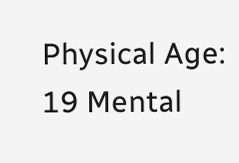Physical Age: 19 Mental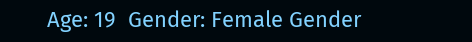Age: 19  Gender: Female Gender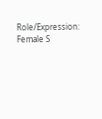Role/Expression: Female S